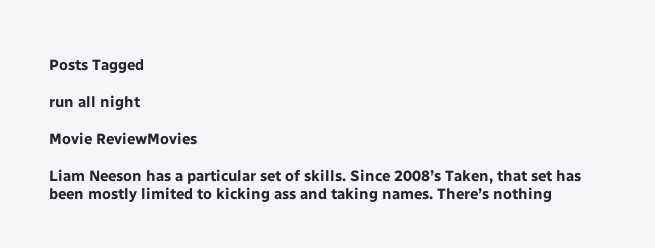Posts Tagged

run all night

Movie ReviewMovies

Liam Neeson has a particular set of skills. Since 2008’s Taken, that set has been mostly limited to kicking ass and taking names. There’s nothing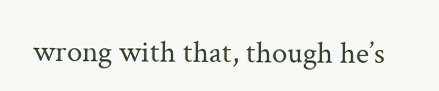wrong with that, though he’s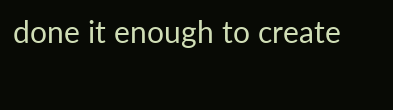done it enough to create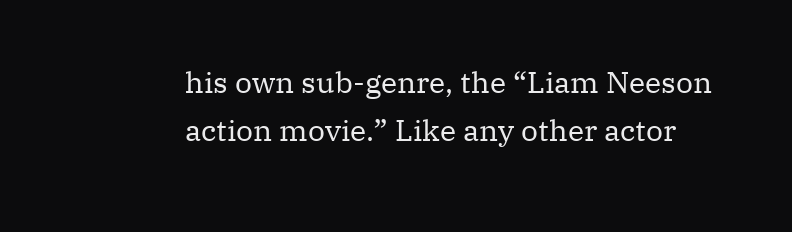his own sub-genre, the “Liam Neeson action movie.” Like any other actor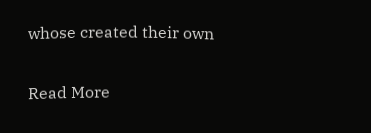whose created their own

Read More